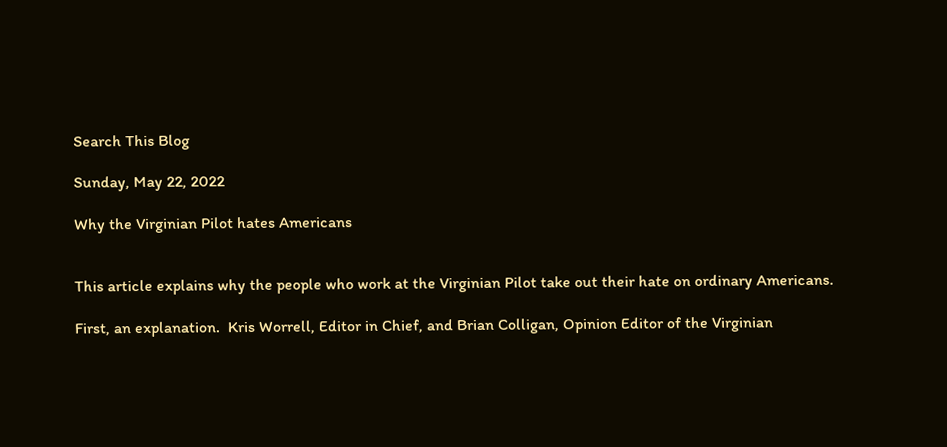Search This Blog

Sunday, May 22, 2022

Why the Virginian Pilot hates Americans


This article explains why the people who work at the Virginian Pilot take out their hate on ordinary Americans.

First, an explanation.  Kris Worrell, Editor in Chief, and Brian Colligan, Opinion Editor of the Virginian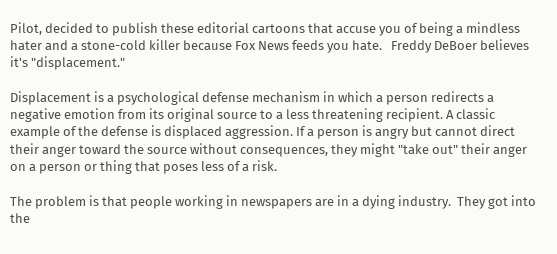Pilot, decided to publish these editorial cartoons that accuse you of being a mindless hater and a stone-cold killer because Fox News feeds you hate.   Freddy DeBoer believes it's "displacement."

Displacement is a psychological defense mechanism in which a person redirects a negative emotion from its original source to a less threatening recipient. A classic example of the defense is displaced aggression. If a person is angry but cannot direct their anger toward the source without consequences, they might "take out" their anger on a person or thing that poses less of a risk.

The problem is that people working in newspapers are in a dying industry.  They got into the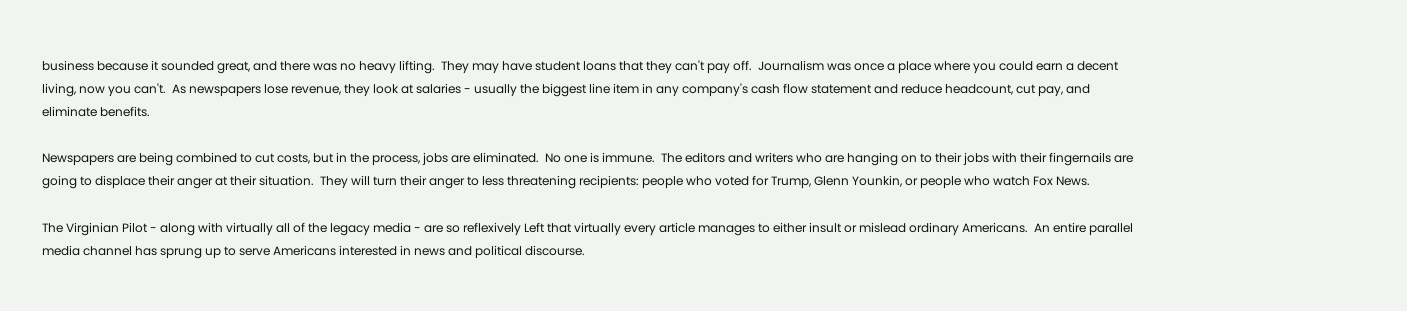business because it sounded great, and there was no heavy lifting.  They may have student loans that they can't pay off.  Journalism was once a place where you could earn a decent living, now you can't.  As newspapers lose revenue, they look at salaries - usually the biggest line item in any company's cash flow statement and reduce headcount, cut pay, and eliminate benefits.

Newspapers are being combined to cut costs, but in the process, jobs are eliminated.  No one is immune.  The editors and writers who are hanging on to their jobs with their fingernails are going to displace their anger at their situation.  They will turn their anger to less threatening recipients: people who voted for Trump, Glenn Younkin, or people who watch Fox News.

The Virginian Pilot - along with virtually all of the legacy media - are so reflexively Left that virtually every article manages to either insult or mislead ordinary Americans.  An entire parallel media channel has sprung up to serve Americans interested in news and political discourse.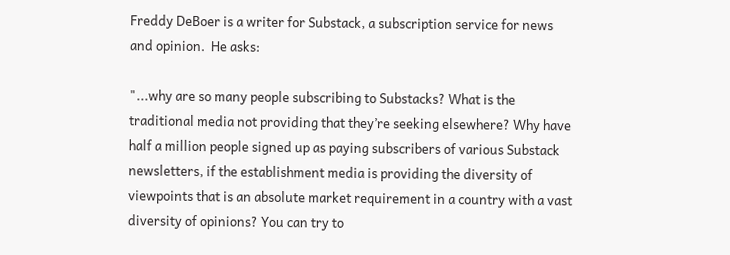Freddy DeBoer is a writer for Substack, a subscription service for news and opinion.  He asks:

"...why are so many people subscribing to Substacks? What is the traditional media not providing that they’re seeking elsewhere? Why have half a million people signed up as paying subscribers of various Substack newsletters, if the establishment media is providing the diversity of viewpoints that is an absolute market requirement in a country with a vast diversity of opinions? You can try to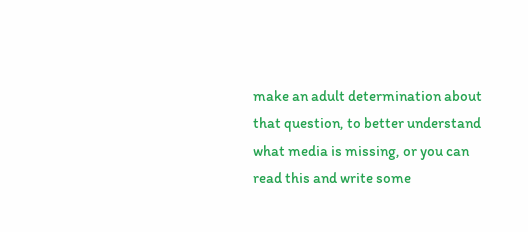make an adult determination about that question, to better understand what media is missing, or you can read this and write some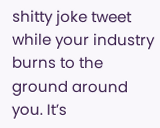shitty joke tweet while your industry burns to the ground around you. It’s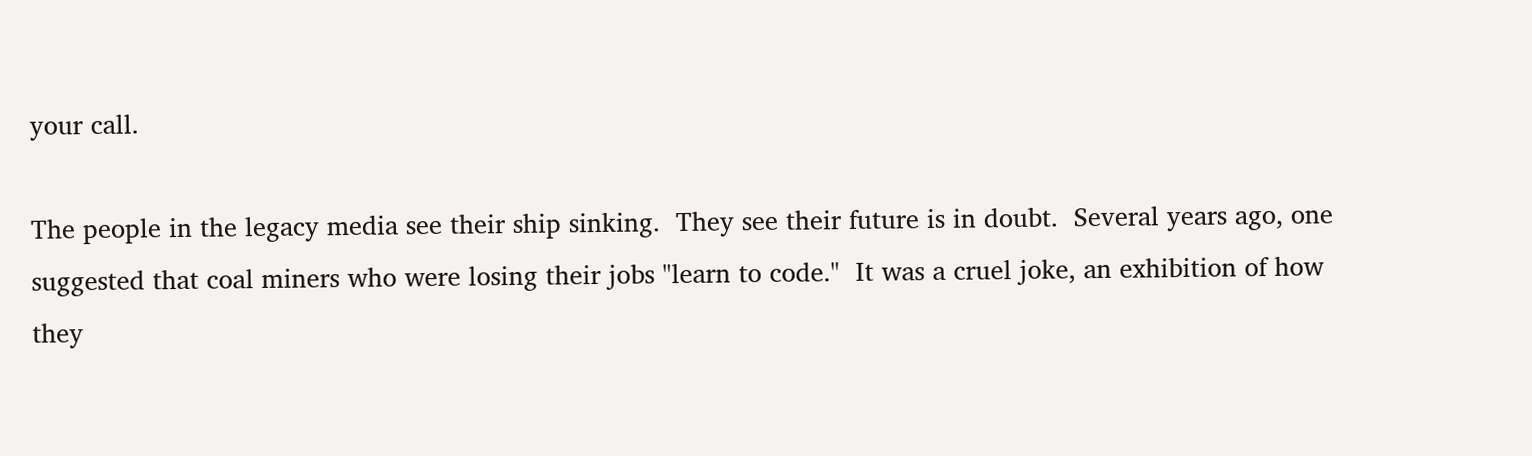your call.

The people in the legacy media see their ship sinking.  They see their future is in doubt.  Several years ago, one suggested that coal miners who were losing their jobs "learn to code."  It was a cruel joke, an exhibition of how they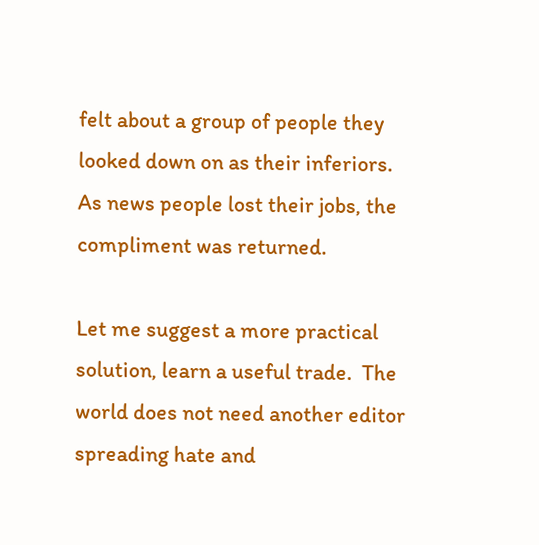felt about a group of people they looked down on as their inferiors.  As news people lost their jobs, the compliment was returned.

Let me suggest a more practical solution, learn a useful trade.  The world does not need another editor spreading hate and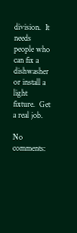division.  It needs people who can fix a dishwasher or install a light fixture.  Get a real job.

No comments: